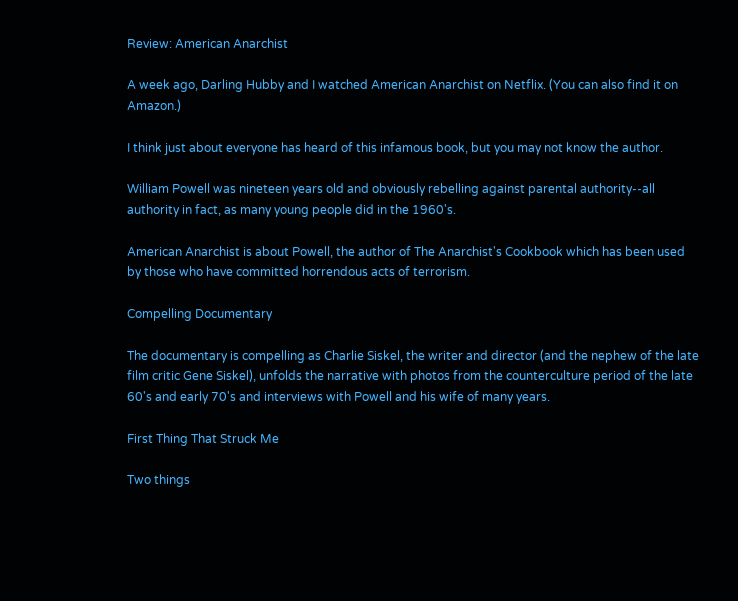Review: American Anarchist

A week ago, Darling Hubby and I watched American Anarchist on Netflix. (You can also find it on Amazon.)

I think just about everyone has heard of this infamous book, but you may not know the author.

William Powell was nineteen years old and obviously rebelling against parental authority--all authority in fact, as many young people did in the 1960's.

American Anarchist is about Powell, the author of The Anarchist's Cookbook which has been used by those who have committed horrendous acts of terrorism.

Compelling Documentary

The documentary is compelling as Charlie Siskel, the writer and director (and the nephew of the late film critic Gene Siskel), unfolds the narrative with photos from the counterculture period of the late 60's and early 70's and interviews with Powell and his wife of many years.

First Thing That Struck Me

Two things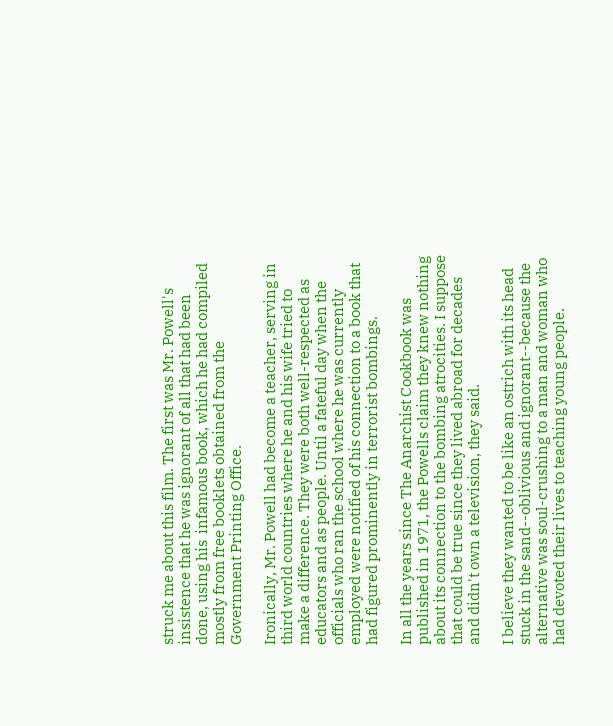struck me about this film. The first was Mr. Powell's insistence that he was ignorant of all that had been done, using his  infamous book, which he had compiled mostly from free booklets obtained from the Government Printing Office.

Ironically, Mr. Powell had become a teacher, serving in third world countries where he and his wife tried to make a difference. They were both well-respected as educators and as people. Until a fateful day when the officials who ran the school where he was currently employed were notified of his connection to a book that had figured prominently in terrorist bombings.

In all the years since The Anarchist Cookbook was published in 1971, the Powells claim they knew nothing about its connection to the bombing atrocities. I suppose that could be true since they lived abroad for decades and didn't own a television, they said.

I believe they wanted to be like an ostrich with its head stuck in the sand--oblivious and ignorant--because the alternative was soul-crushing to a man and woman who had devoted their lives to teaching young people.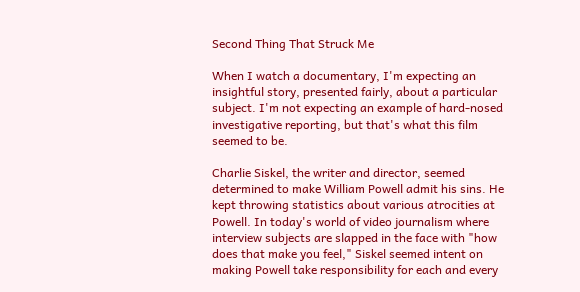Second Thing That Struck Me

When I watch a documentary, I'm expecting an insightful story, presented fairly, about a particular subject. I'm not expecting an example of hard-nosed investigative reporting, but that's what this film seemed to be.

Charlie Siskel, the writer and director, seemed determined to make William Powell admit his sins. He kept throwing statistics about various atrocities at Powell. In today's world of video journalism where interview subjects are slapped in the face with "how does that make you feel," Siskel seemed intent on making Powell take responsibility for each and every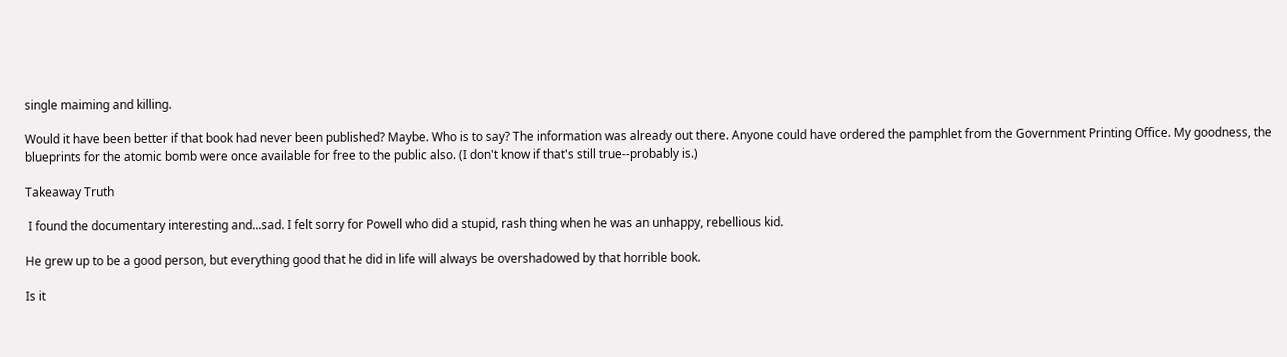single maiming and killing.

Would it have been better if that book had never been published? Maybe. Who is to say? The information was already out there. Anyone could have ordered the pamphlet from the Government Printing Office. My goodness, the blueprints for the atomic bomb were once available for free to the public also. (I don't know if that's still true--probably is.)

Takeaway Truth

 I found the documentary interesting and...sad. I felt sorry for Powell who did a stupid, rash thing when he was an unhappy, rebellious kid.

He grew up to be a good person, but everything good that he did in life will always be overshadowed by that horrible book.

Is it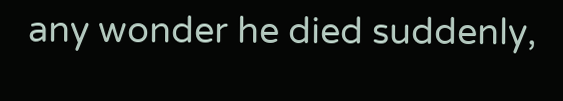any wonder he died suddenly,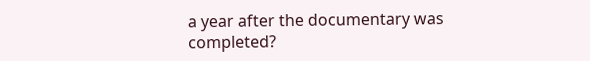a year after the documentary was completed?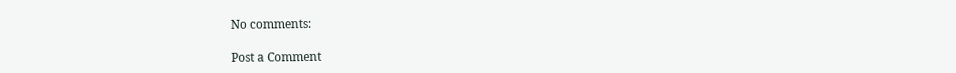No comments:

Post a Comment